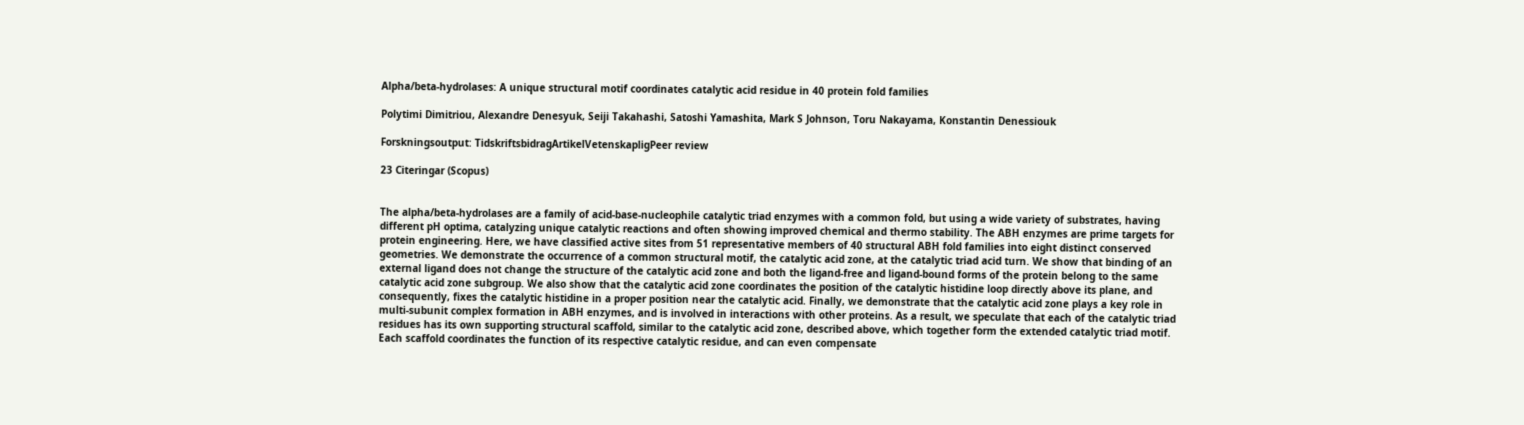Alpha/beta-hydrolases: A unique structural motif coordinates catalytic acid residue in 40 protein fold families

Polytimi Dimitriou, Alexandre Denesyuk, Seiji Takahashi, Satoshi Yamashita, Mark S Johnson, Toru Nakayama, Konstantin Denessiouk

Forskningsoutput: TidskriftsbidragArtikelVetenskapligPeer review

23 Citeringar (Scopus)


The alpha/beta-hydrolases are a family of acid-base-nucleophile catalytic triad enzymes with a common fold, but using a wide variety of substrates, having different pH optima, catalyzing unique catalytic reactions and often showing improved chemical and thermo stability. The ABH enzymes are prime targets for protein engineering. Here, we have classified active sites from 51 representative members of 40 structural ABH fold families into eight distinct conserved geometries. We demonstrate the occurrence of a common structural motif, the catalytic acid zone, at the catalytic triad acid turn. We show that binding of an external ligand does not change the structure of the catalytic acid zone and both the ligand-free and ligand-bound forms of the protein belong to the same catalytic acid zone subgroup. We also show that the catalytic acid zone coordinates the position of the catalytic histidine loop directly above its plane, and consequently, fixes the catalytic histidine in a proper position near the catalytic acid. Finally, we demonstrate that the catalytic acid zone plays a key role in multi-subunit complex formation in ABH enzymes, and is involved in interactions with other proteins. As a result, we speculate that each of the catalytic triad residues has its own supporting structural scaffold, similar to the catalytic acid zone, described above, which together form the extended catalytic triad motif. Each scaffold coordinates the function of its respective catalytic residue, and can even compensate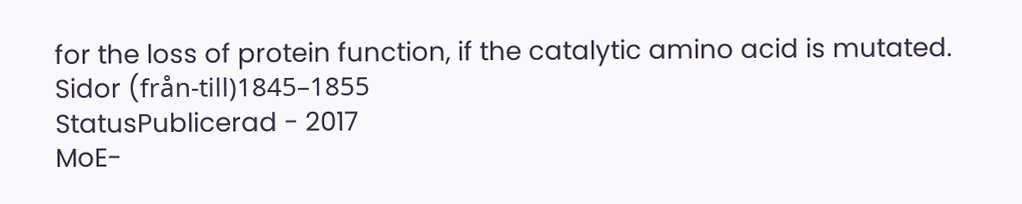for the loss of protein function, if the catalytic amino acid is mutated.
Sidor (från-till)1845–1855
StatusPublicerad - 2017
MoE-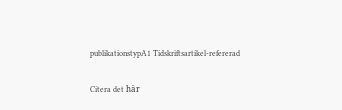publikationstypA1 Tidskriftsartikel-refererad

Citera det här